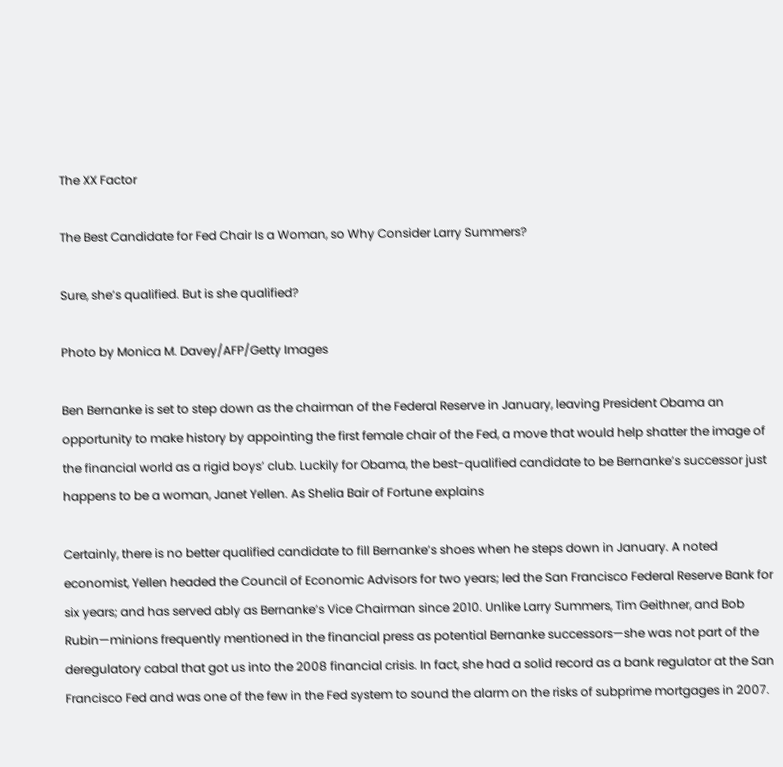The XX Factor

The Best Candidate for Fed Chair Is a Woman, so Why Consider Larry Summers?

Sure, she’s qualified. But is she qualified?

Photo by Monica M. Davey/AFP/Getty Images

Ben Bernanke is set to step down as the chairman of the Federal Reserve in January, leaving President Obama an opportunity to make history by appointing the first female chair of the Fed, a move that would help shatter the image of the financial world as a rigid boys’ club. Luckily for Obama, the best-qualified candidate to be Bernanke’s successor just happens to be a woman, Janet Yellen. As Shelia Bair of Fortune explains

Certainly, there is no better qualified candidate to fill Bernanke’s shoes when he steps down in January. A noted economist, Yellen headed the Council of Economic Advisors for two years; led the San Francisco Federal Reserve Bank for six years; and has served ably as Bernanke’s Vice Chairman since 2010. Unlike Larry Summers, Tim Geithner, and Bob Rubin—minions frequently mentioned in the financial press as potential Bernanke successors—she was not part of the deregulatory cabal that got us into the 2008 financial crisis. In fact, she had a solid record as a bank regulator at the San Francisco Fed and was one of the few in the Fed system to sound the alarm on the risks of subprime mortgages in 2007.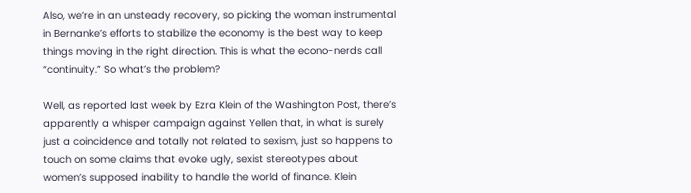Also, we’re in an unsteady recovery, so picking the woman instrumental in Bernanke’s efforts to stabilize the economy is the best way to keep things moving in the right direction. This is what the econo-nerds call “continuity.” So what’s the problem?

Well, as reported last week by Ezra Klein of the Washington Post, there’s apparently a whisper campaign against Yellen that, in what is surely just a coincidence and totally not related to sexism, just so happens to touch on some claims that evoke ugly, sexist stereotypes about women’s supposed inability to handle the world of finance. Klein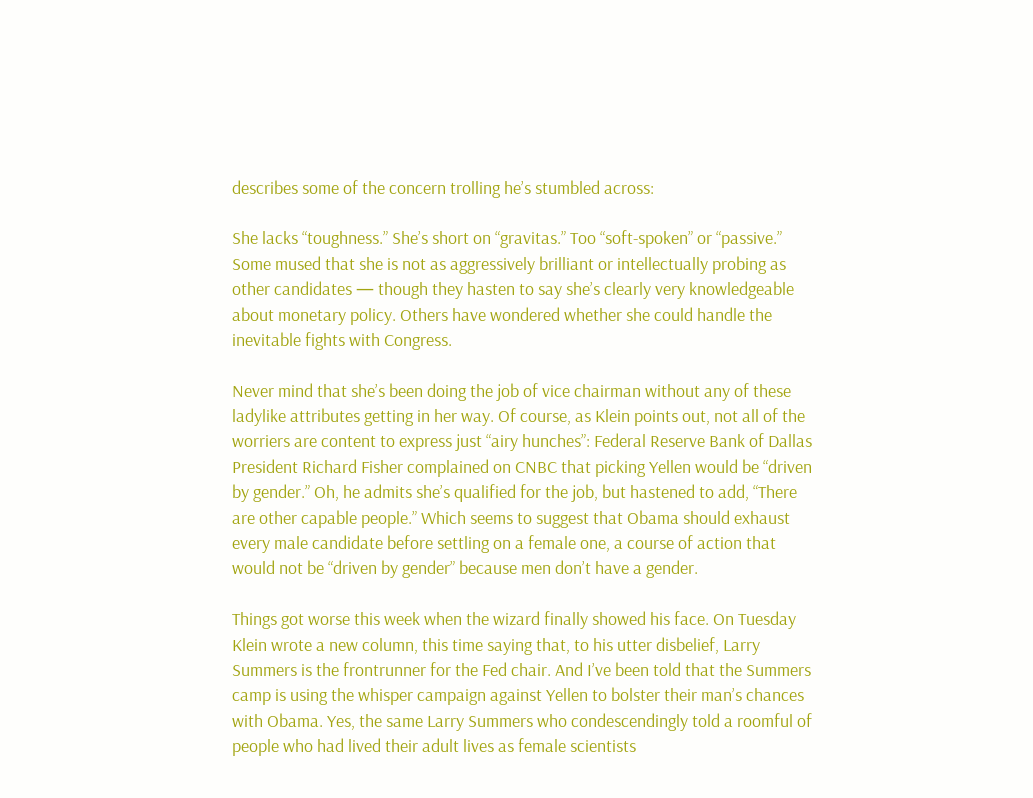describes some of the concern trolling he’s stumbled across:

She lacks “toughness.” She’s short on “gravitas.” Too “soft-spoken” or “passive.” Some mused that she is not as aggressively brilliant or intellectually probing as other candidates — though they hasten to say she’s clearly very knowledgeable about monetary policy. Others have wondered whether she could handle the inevitable fights with Congress.

Never mind that she’s been doing the job of vice chairman without any of these ladylike attributes getting in her way. Of course, as Klein points out, not all of the worriers are content to express just “airy hunches”: Federal Reserve Bank of Dallas President Richard Fisher complained on CNBC that picking Yellen would be “driven by gender.” Oh, he admits she’s qualified for the job, but hastened to add, “There are other capable people.” Which seems to suggest that Obama should exhaust every male candidate before settling on a female one, a course of action that would not be “driven by gender” because men don’t have a gender.

Things got worse this week when the wizard finally showed his face. On Tuesday Klein wrote a new column, this time saying that, to his utter disbelief, Larry Summers is the frontrunner for the Fed chair. And I’ve been told that the Summers camp is using the whisper campaign against Yellen to bolster their man’s chances with Obama. Yes, the same Larry Summers who condescendingly told a roomful of people who had lived their adult lives as female scientists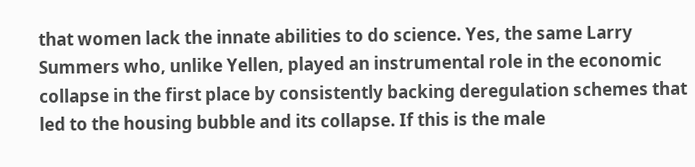that women lack the innate abilities to do science. Yes, the same Larry Summers who, unlike Yellen, played an instrumental role in the economic collapse in the first place by consistently backing deregulation schemes that led to the housing bubble and its collapse. If this is the male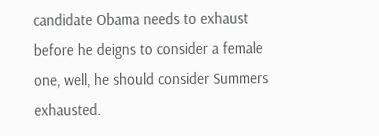candidate Obama needs to exhaust before he deigns to consider a female one, well, he should consider Summers exhausted.